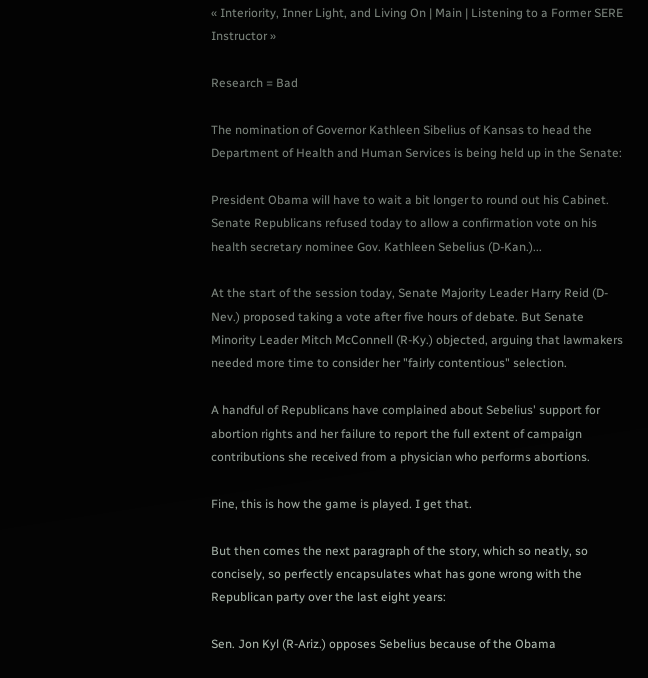« Interiority, Inner Light, and Living On | Main | Listening to a Former SERE Instructor »

Research = Bad

The nomination of Governor Kathleen Sibelius of Kansas to head the Department of Health and Human Services is being held up in the Senate:

President Obama will have to wait a bit longer to round out his Cabinet. Senate Republicans refused today to allow a confirmation vote on his health secretary nominee Gov. Kathleen Sebelius (D-Kan.)...

At the start of the session today, Senate Majority Leader Harry Reid (D-Nev.) proposed taking a vote after five hours of debate. But Senate Minority Leader Mitch McConnell (R-Ky.) objected, arguing that lawmakers needed more time to consider her "fairly contentious" selection.

A handful of Republicans have complained about Sebelius' support for abortion rights and her failure to report the full extent of campaign contributions she received from a physician who performs abortions.

Fine, this is how the game is played. I get that.

But then comes the next paragraph of the story, which so neatly, so concisely, so perfectly encapsulates what has gone wrong with the Republican party over the last eight years:

Sen. Jon Kyl (R-Ariz.) opposes Sebelius because of the Obama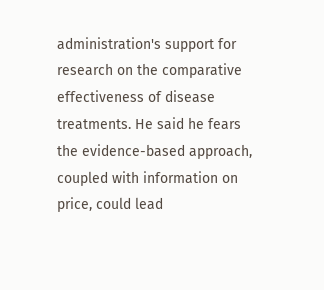administration's support for research on the comparative effectiveness of disease treatments. He said he fears the evidence-based approach, coupled with information on price, could lead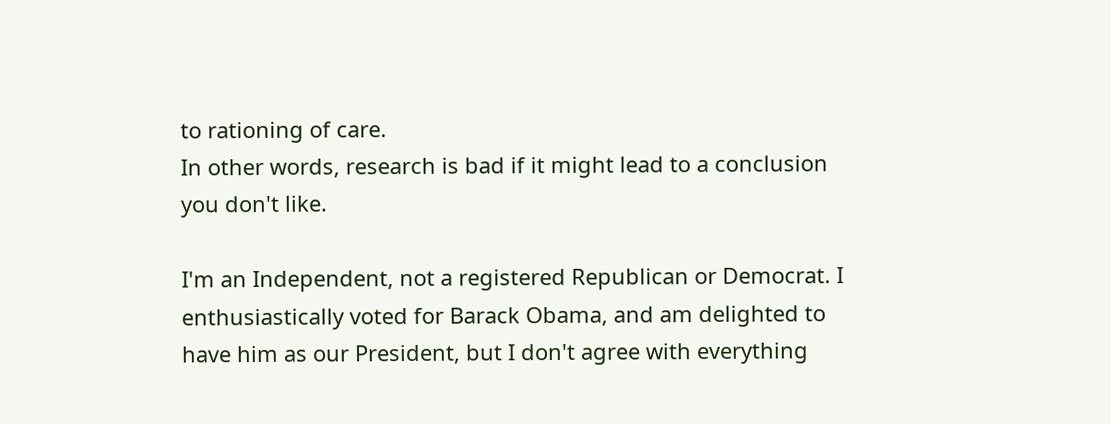to rationing of care.
In other words, research is bad if it might lead to a conclusion you don't like.

I'm an Independent, not a registered Republican or Democrat. I enthusiastically voted for Barack Obama, and am delighted to have him as our President, but I don't agree with everything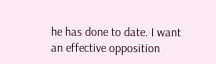he has done to date. I want an effective opposition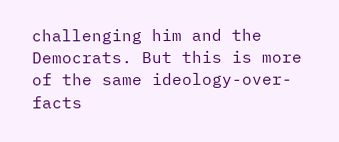challenging him and the Democrats. But this is more of the same ideology-over-facts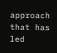approach that has led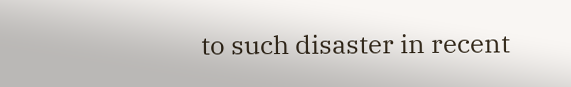to such disaster in recent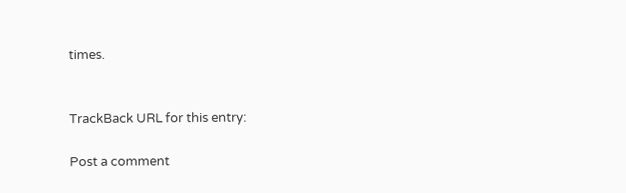times.


TrackBack URL for this entry:

Post a comment